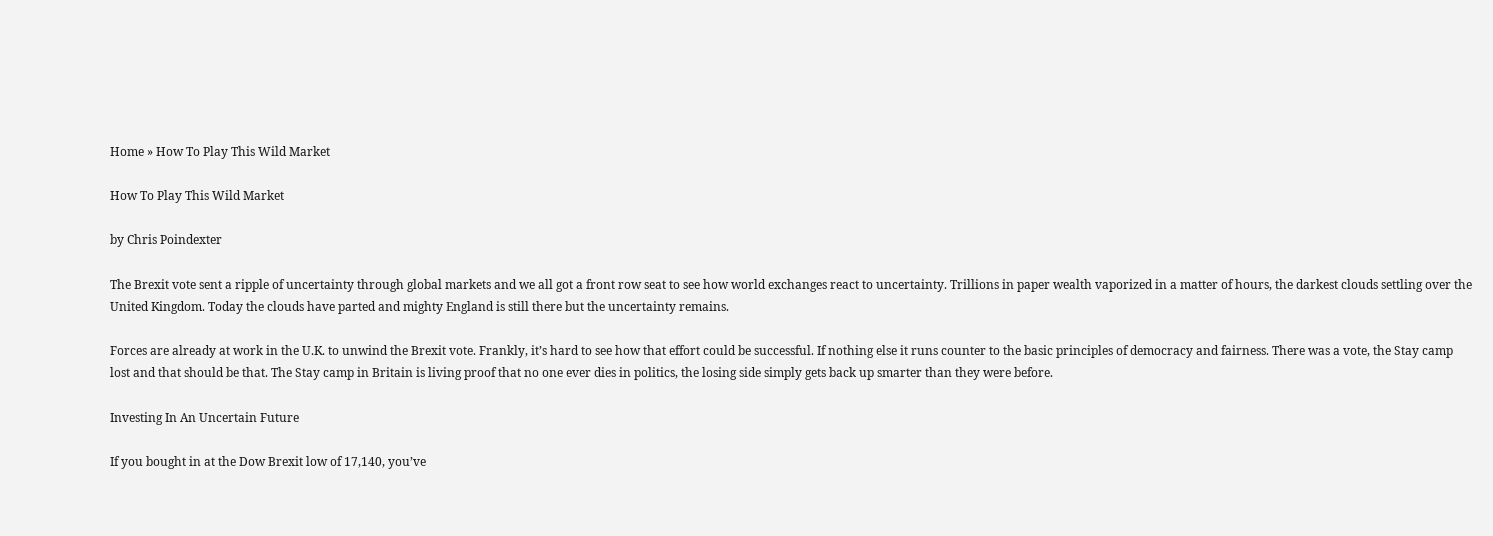Home » How To Play This Wild Market

How To Play This Wild Market

by Chris Poindexter

The Brexit vote sent a ripple of uncertainty through global markets and we all got a front row seat to see how world exchanges react to uncertainty. Trillions in paper wealth vaporized in a matter of hours, the darkest clouds settling over the United Kingdom. Today the clouds have parted and mighty England is still there but the uncertainty remains.

Forces are already at work in the U.K. to unwind the Brexit vote. Frankly, it’s hard to see how that effort could be successful. If nothing else it runs counter to the basic principles of democracy and fairness. There was a vote, the Stay camp lost and that should be that. The Stay camp in Britain is living proof that no one ever dies in politics, the losing side simply gets back up smarter than they were before.

Investing In An Uncertain Future

If you bought in at the Dow Brexit low of 17,140, you’ve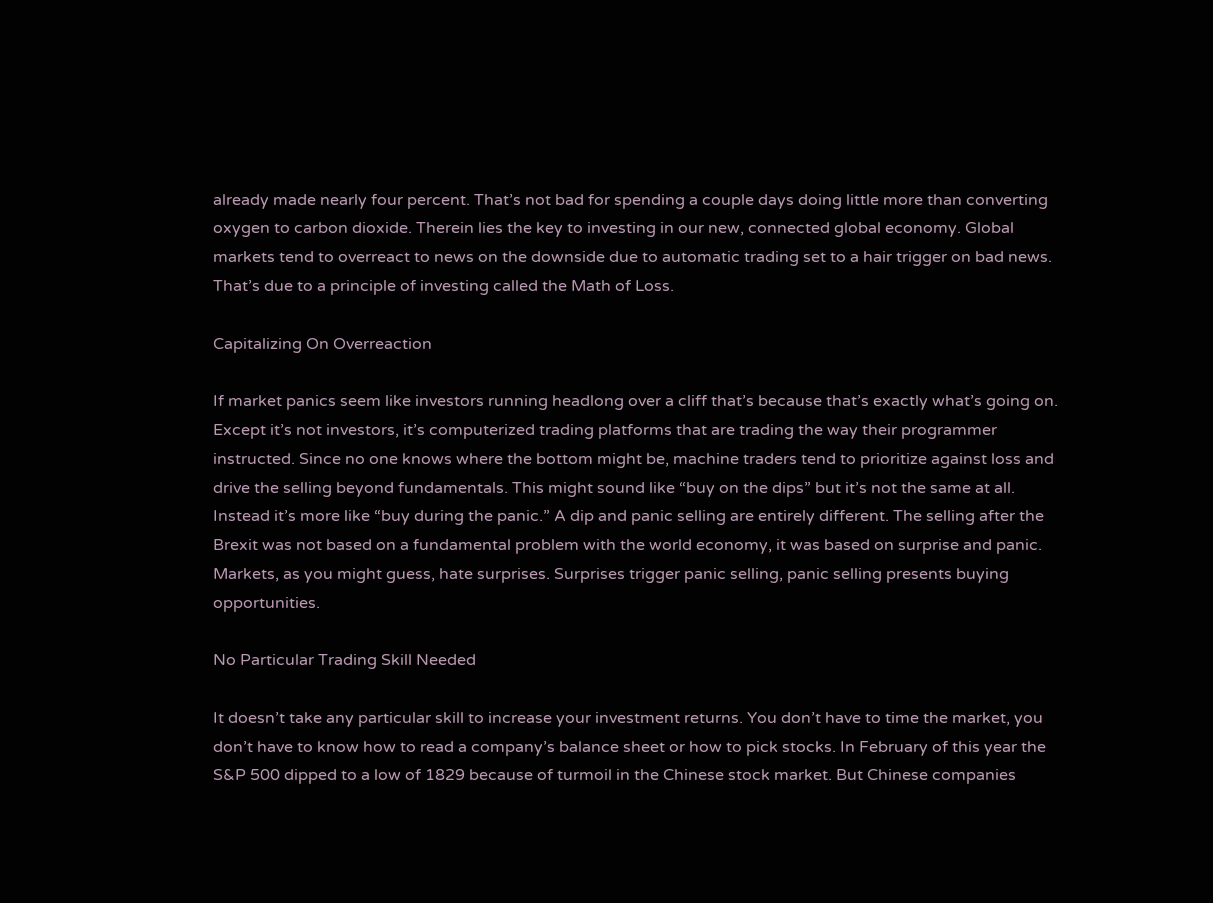already made nearly four percent. That’s not bad for spending a couple days doing little more than converting oxygen to carbon dioxide. Therein lies the key to investing in our new, connected global economy. Global markets tend to overreact to news on the downside due to automatic trading set to a hair trigger on bad news. That’s due to a principle of investing called the Math of Loss.

Capitalizing On Overreaction

If market panics seem like investors running headlong over a cliff that’s because that’s exactly what’s going on. Except it’s not investors, it’s computerized trading platforms that are trading the way their programmer instructed. Since no one knows where the bottom might be, machine traders tend to prioritize against loss and drive the selling beyond fundamentals. This might sound like “buy on the dips” but it’s not the same at all. Instead it’s more like “buy during the panic.” A dip and panic selling are entirely different. The selling after the Brexit was not based on a fundamental problem with the world economy, it was based on surprise and panic. Markets, as you might guess, hate surprises. Surprises trigger panic selling, panic selling presents buying opportunities.

No Particular Trading Skill Needed

It doesn’t take any particular skill to increase your investment returns. You don’t have to time the market, you don’t have to know how to read a company’s balance sheet or how to pick stocks. In February of this year the S&P 500 dipped to a low of 1829 because of turmoil in the Chinese stock market. But Chinese companies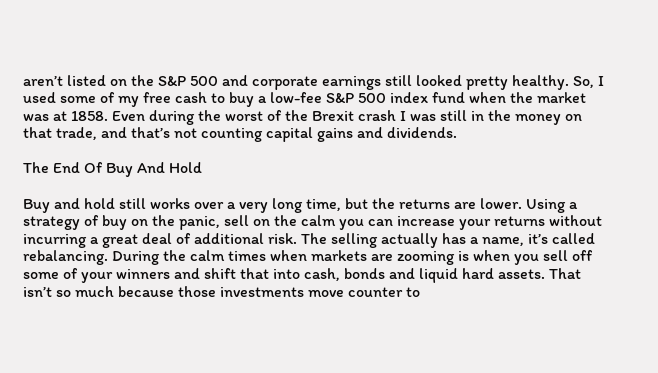aren’t listed on the S&P 500 and corporate earnings still looked pretty healthy. So, I used some of my free cash to buy a low-fee S&P 500 index fund when the market was at 1858. Even during the worst of the Brexit crash I was still in the money on that trade, and that’s not counting capital gains and dividends.

The End Of Buy And Hold

Buy and hold still works over a very long time, but the returns are lower. Using a strategy of buy on the panic, sell on the calm you can increase your returns without incurring a great deal of additional risk. The selling actually has a name, it’s called rebalancing. During the calm times when markets are zooming is when you sell off some of your winners and shift that into cash, bonds and liquid hard assets. That isn’t so much because those investments move counter to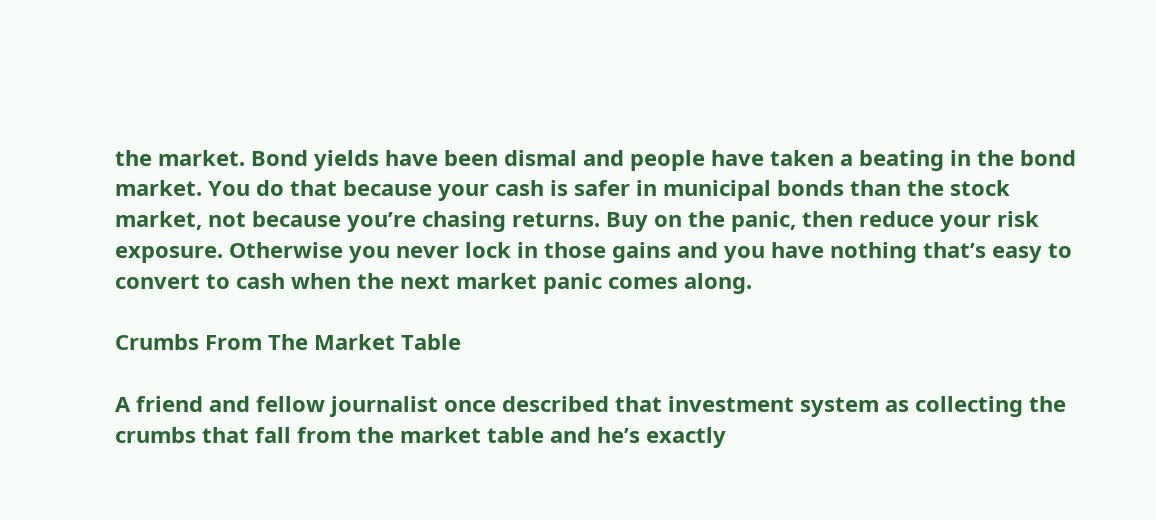the market. Bond yields have been dismal and people have taken a beating in the bond market. You do that because your cash is safer in municipal bonds than the stock market, not because you’re chasing returns. Buy on the panic, then reduce your risk exposure. Otherwise you never lock in those gains and you have nothing that’s easy to convert to cash when the next market panic comes along.

Crumbs From The Market Table

A friend and fellow journalist once described that investment system as collecting the crumbs that fall from the market table and he’s exactly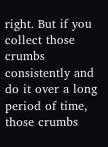right. But if you collect those crumbs consistently and do it over a long period of time, those crumbs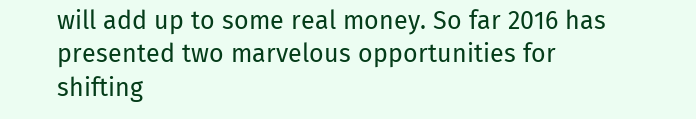will add up to some real money. So far 2016 has presented two marvelous opportunities for shifting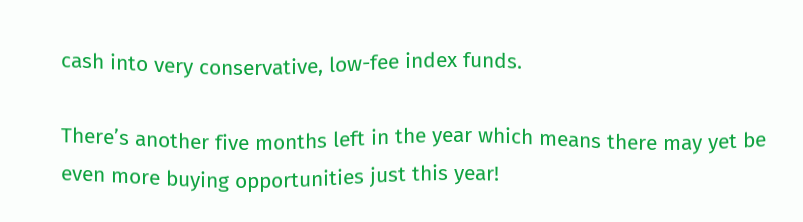cash into very conservative, low-fee index funds.

There’s another five months left in the year which means there may yet be even more buying opportunities just this year!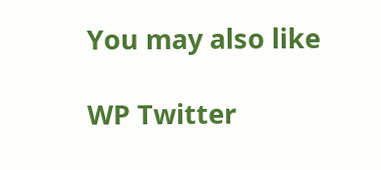You may also like

WP Twitter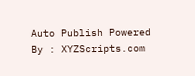Auto Publish Powered By : XYZScripts.com